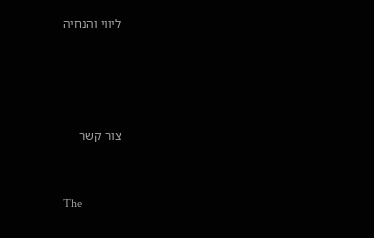ליווי והנחיה




צור קשר


The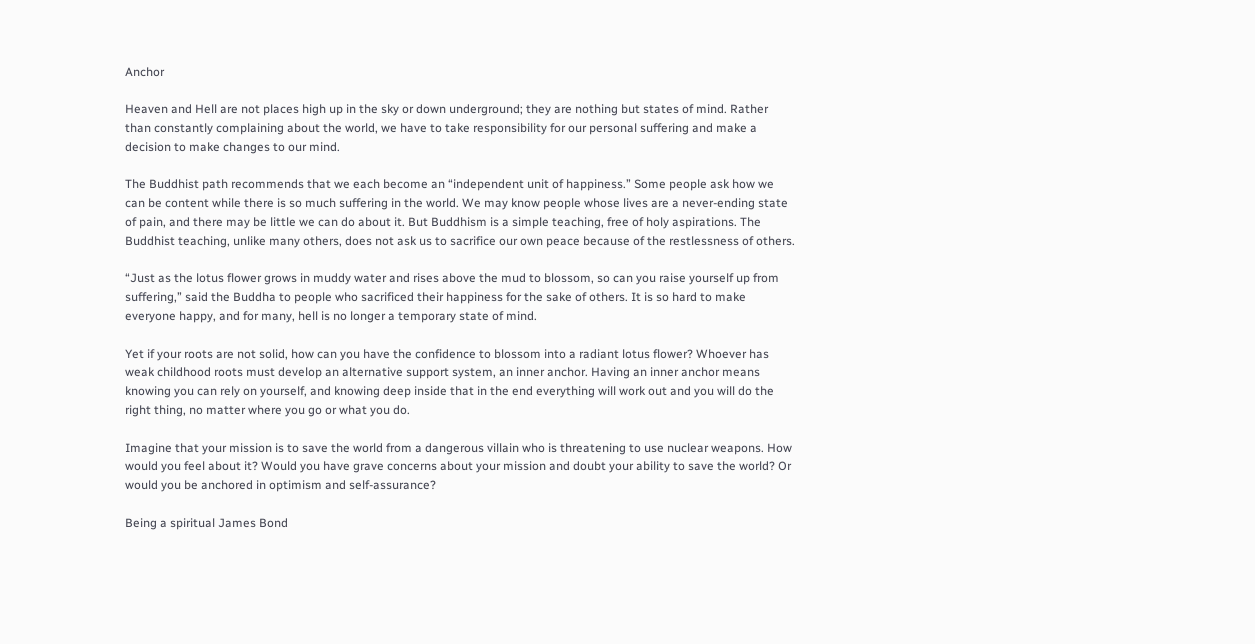Anchor

Heaven and Hell are not places high up in the sky or down underground; they are nothing but states of mind. Rather than constantly complaining about the world, we have to take responsibility for our personal suffering and make a decision to make changes to our mind.

The Buddhist path recommends that we each become an “independent unit of happiness.” Some people ask how we can be content while there is so much suffering in the world. We may know people whose lives are a never-ending state of pain, and there may be little we can do about it. But Buddhism is a simple teaching, free of holy aspirations. The Buddhist teaching, unlike many others, does not ask us to sacrifice our own peace because of the restlessness of others.

“Just as the lotus flower grows in muddy water and rises above the mud to blossom, so can you raise yourself up from suffering,” said the Buddha to people who sacrificed their happiness for the sake of others. It is so hard to make everyone happy, and for many, hell is no longer a temporary state of mind.

Yet if your roots are not solid, how can you have the confidence to blossom into a radiant lotus flower? Whoever has weak childhood roots must develop an alternative support system, an inner anchor. Having an inner anchor means knowing you can rely on yourself, and knowing deep inside that in the end everything will work out and you will do the right thing, no matter where you go or what you do.

Imagine that your mission is to save the world from a dangerous villain who is threatening to use nuclear weapons. How would you feel about it? Would you have grave concerns about your mission and doubt your ability to save the world? Or would you be anchored in optimism and self-assurance?

Being a spiritual James Bond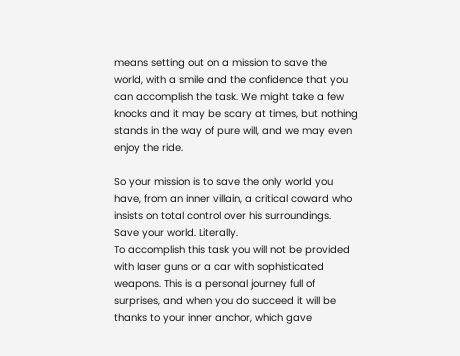means setting out on a mission to save the world, with a smile and the confidence that you can accomplish the task. We might take a few knocks and it may be scary at times, but nothing stands in the way of pure will, and we may even enjoy the ride.

So your mission is to save the only world you have, from an inner villain, a critical coward who insists on total control over his surroundings.
Save your world. Literally.
To accomplish this task you will not be provided with laser guns or a car with sophisticated weapons. This is a personal journey full of surprises, and when you do succeed it will be thanks to your inner anchor, which gave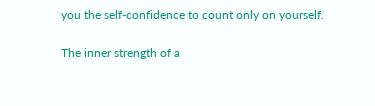you the self-confidence to count only on yourself.

The inner strength of a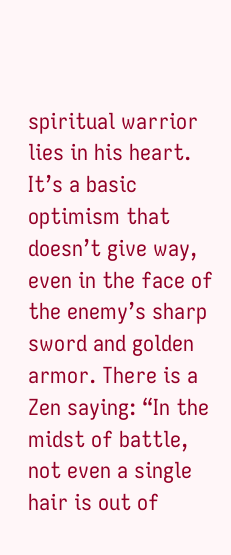spiritual warrior lies in his heart. It’s a basic optimism that doesn’t give way, even in the face of the enemy’s sharp sword and golden armor. There is a Zen saying: “In the midst of battle, not even a single hair is out of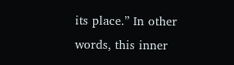its place.” In other words, this inner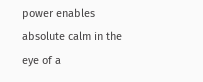power enables absolute calm in the eye of a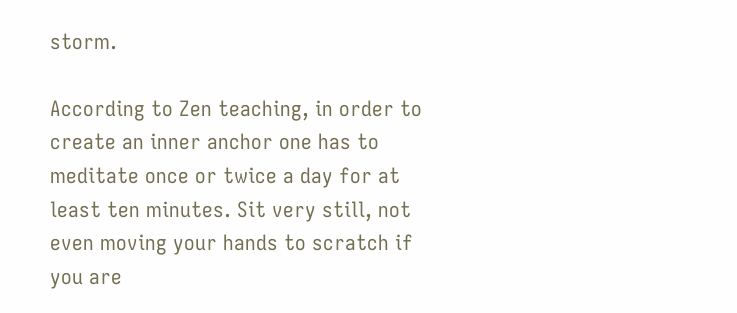storm.

According to Zen teaching, in order to create an inner anchor one has to meditate once or twice a day for at least ten minutes. Sit very still, not even moving your hands to scratch if you are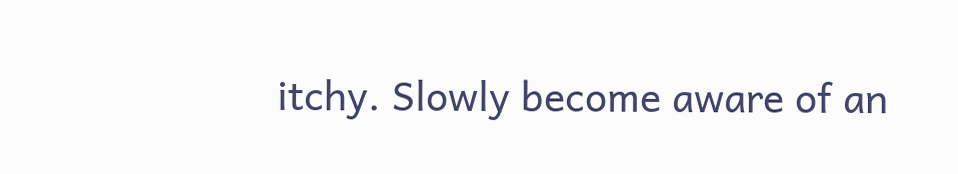itchy. Slowly become aware of an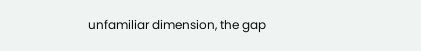unfamiliar dimension, the gap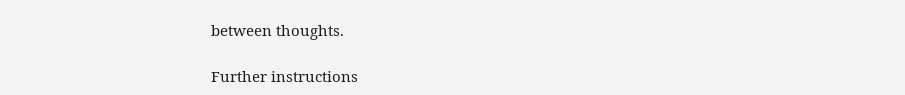between thoughts.

Further instructions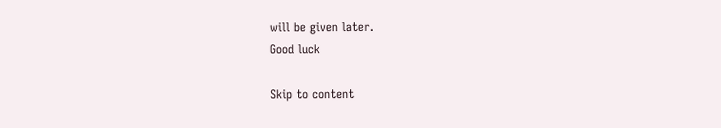will be given later.
Good luck

Skip to content